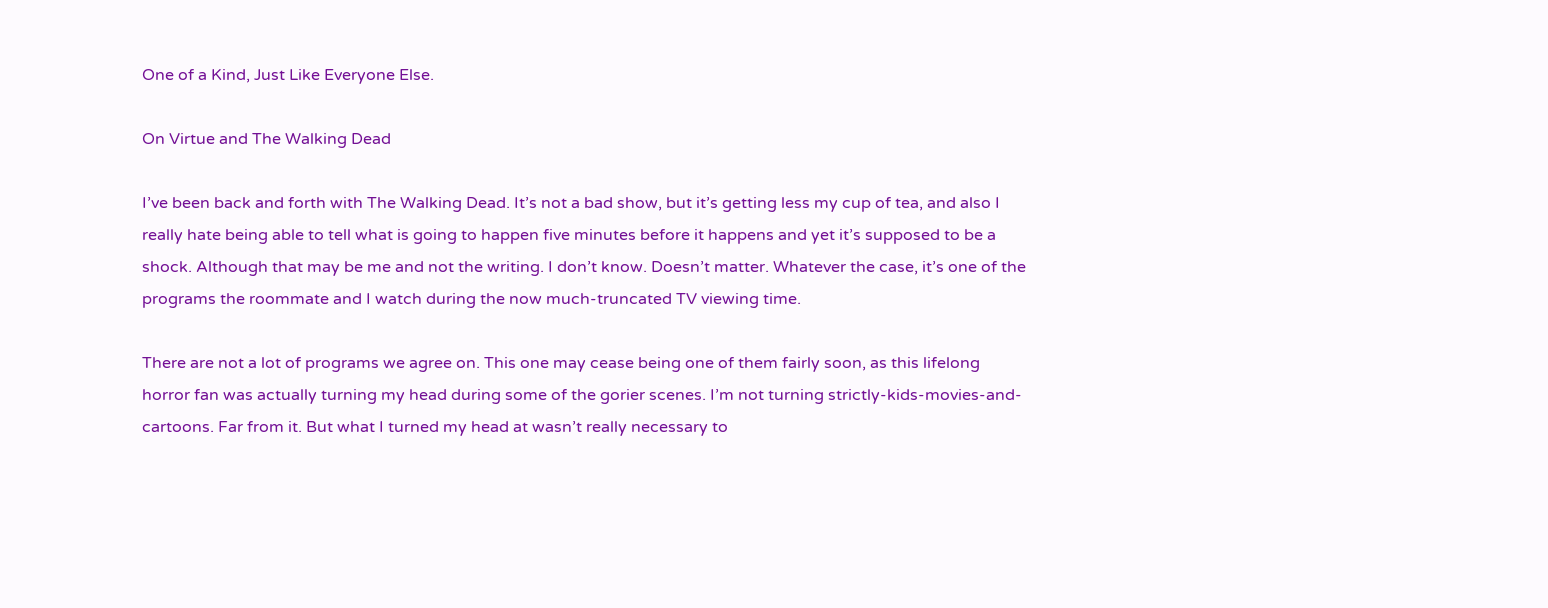One of a Kind, Just Like Everyone Else.

On Virtue and The Walking Dead

I’ve been back and forth with The Walking Dead. It’s not a bad show, but it’s getting less my cup of tea, and also I really hate being able to tell what is going to happen five minutes before it happens and yet it’s supposed to be a shock. Although that may be me and not the writing. I don’t know. Doesn’t matter. Whatever the case, it’s one of the programs the roommate and I watch during the now much-truncated TV viewing time.

There are not a lot of programs we agree on. This one may cease being one of them fairly soon, as this lifelong horror fan was actually turning my head during some of the gorier scenes. I’m not turning strictly-kids-movies-and-cartoons. Far from it. But what I turned my head at wasn’t really necessary to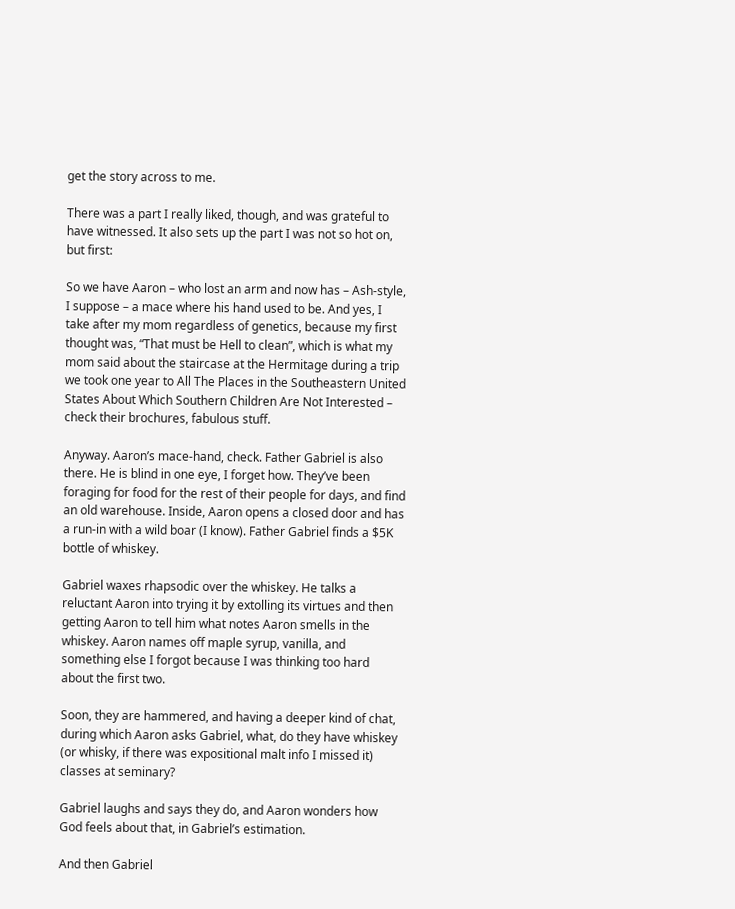get the story across to me.

There was a part I really liked, though, and was grateful to have witnessed. It also sets up the part I was not so hot on, but first:

So we have Aaron – who lost an arm and now has – Ash-style, I suppose – a mace where his hand used to be. And yes, I take after my mom regardless of genetics, because my first thought was, “That must be Hell to clean”, which is what my mom said about the staircase at the Hermitage during a trip we took one year to All The Places in the Southeastern United States About Which Southern Children Are Not Interested – check their brochures, fabulous stuff.

Anyway. Aaron’s mace-hand, check. Father Gabriel is also there. He is blind in one eye, I forget how. They’ve been foraging for food for the rest of their people for days, and find an old warehouse. Inside, Aaron opens a closed door and has a run-in with a wild boar (I know). Father Gabriel finds a $5K bottle of whiskey.

Gabriel waxes rhapsodic over the whiskey. He talks a reluctant Aaron into trying it by extolling its virtues and then getting Aaron to tell him what notes Aaron smells in the whiskey. Aaron names off maple syrup, vanilla, and something else I forgot because I was thinking too hard about the first two.

Soon, they are hammered, and having a deeper kind of chat, during which Aaron asks Gabriel, what, do they have whiskey (or whisky, if there was expositional malt info I missed it) classes at seminary?

Gabriel laughs and says they do, and Aaron wonders how God feels about that, in Gabriel’s estimation.

And then Gabriel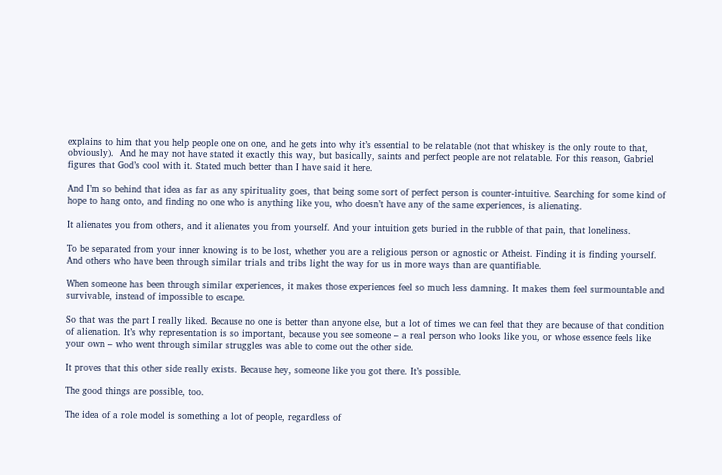explains to him that you help people one on one, and he gets into why it’s essential to be relatable (not that whiskey is the only route to that, obviously).  And he may not have stated it exactly this way, but basically, saints and perfect people are not relatable. For this reason, Gabriel figures that God’s cool with it. Stated much better than I have said it here.

And I’m so behind that idea as far as any spirituality goes, that being some sort of perfect person is counter-intuitive. Searching for some kind of hope to hang onto, and finding no one who is anything like you, who doesn’t have any of the same experiences, is alienating.

It alienates you from others, and it alienates you from yourself. And your intuition gets buried in the rubble of that pain, that loneliness.

To be separated from your inner knowing is to be lost, whether you are a religious person or agnostic or Atheist. Finding it is finding yourself. And others who have been through similar trials and tribs light the way for us in more ways than are quantifiable.

When someone has been through similar experiences, it makes those experiences feel so much less damning. It makes them feel surmountable and survivable, instead of impossible to escape.

So that was the part I really liked. Because no one is better than anyone else, but a lot of times we can feel that they are because of that condition of alienation. It’s why representation is so important, because you see someone – a real person who looks like you, or whose essence feels like your own – who went through similar struggles was able to come out the other side.

It proves that this other side really exists. Because hey, someone like you got there. It’s possible.

The good things are possible, too.

The idea of a role model is something a lot of people, regardless of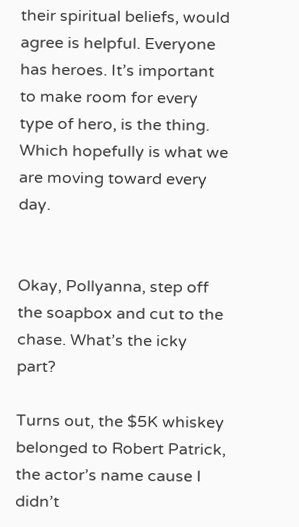their spiritual beliefs, would agree is helpful. Everyone has heroes. It’s important to make room for every type of hero, is the thing. Which hopefully is what we are moving toward every day.


Okay, Pollyanna, step off the soapbox and cut to the chase. What’s the icky part?

Turns out, the $5K whiskey belonged to Robert Patrick, the actor’s name cause I didn’t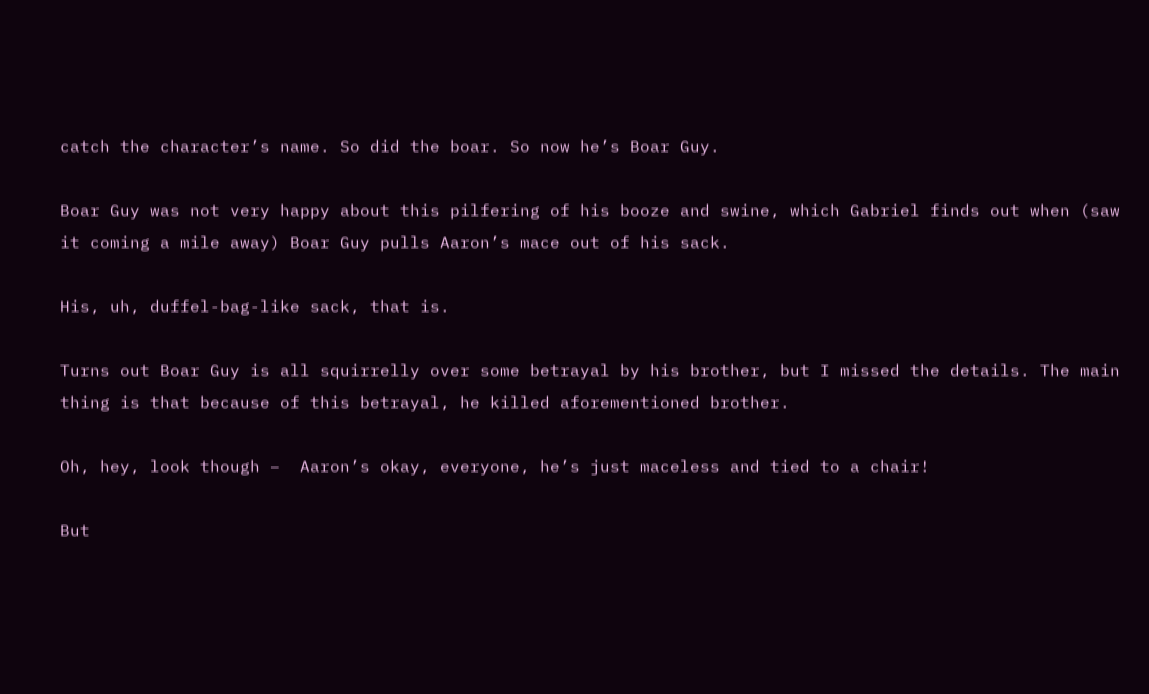catch the character’s name. So did the boar. So now he’s Boar Guy.

Boar Guy was not very happy about this pilfering of his booze and swine, which Gabriel finds out when (saw it coming a mile away) Boar Guy pulls Aaron’s mace out of his sack.

His, uh, duffel-bag-like sack, that is.

Turns out Boar Guy is all squirrelly over some betrayal by his brother, but I missed the details. The main thing is that because of this betrayal, he killed aforementioned brother.

Oh, hey, look though –  Aaron’s okay, everyone, he’s just maceless and tied to a chair!

But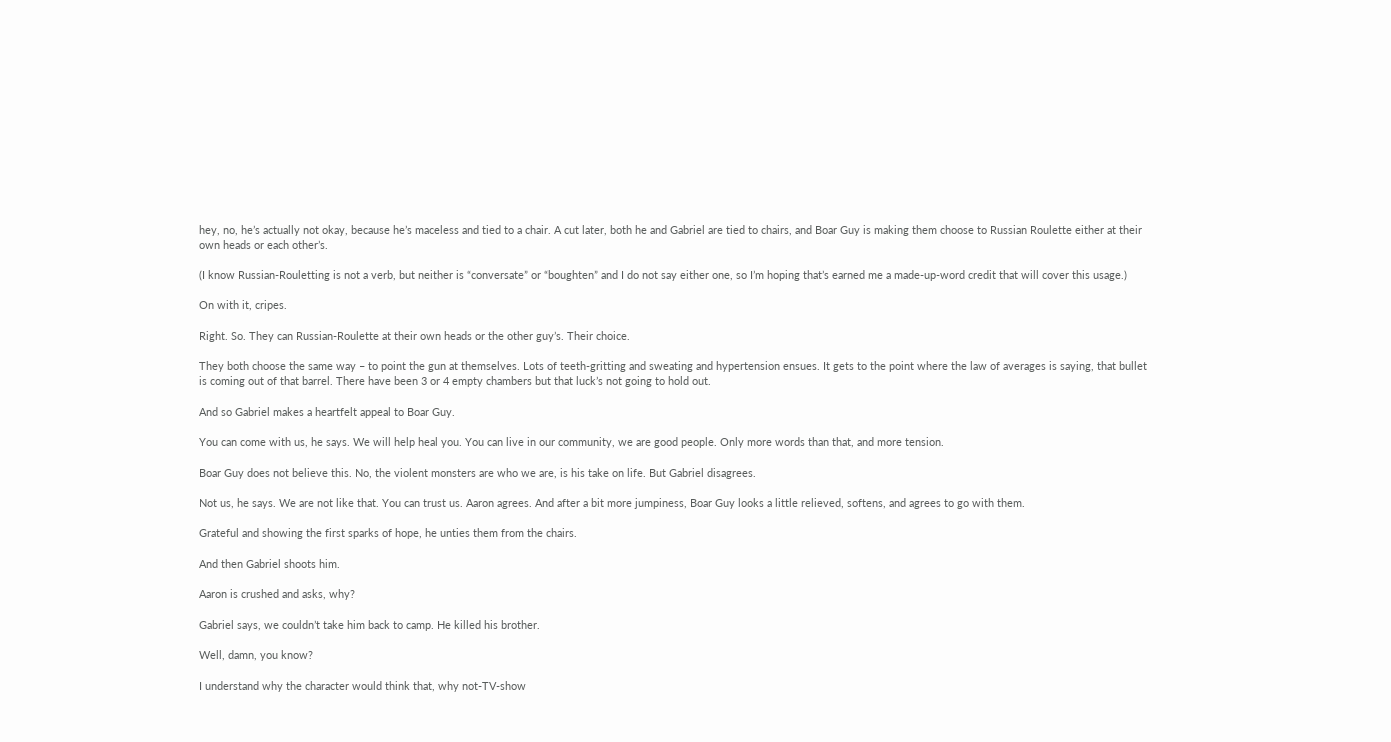hey, no, he’s actually not okay, because he’s maceless and tied to a chair. A cut later, both he and Gabriel are tied to chairs, and Boar Guy is making them choose to Russian Roulette either at their own heads or each other’s.

(I know Russian-Rouletting is not a verb, but neither is “conversate” or “boughten” and I do not say either one, so I’m hoping that’s earned me a made-up-word credit that will cover this usage.)

On with it, cripes.

Right. So. They can Russian-Roulette at their own heads or the other guy’s. Their choice.

They both choose the same way – to point the gun at themselves. Lots of teeth-gritting and sweating and hypertension ensues. It gets to the point where the law of averages is saying, that bullet is coming out of that barrel. There have been 3 or 4 empty chambers but that luck’s not going to hold out.

And so Gabriel makes a heartfelt appeal to Boar Guy.

You can come with us, he says. We will help heal you. You can live in our community, we are good people. Only more words than that, and more tension.

Boar Guy does not believe this. No, the violent monsters are who we are, is his take on life. But Gabriel disagrees.

Not us, he says. We are not like that. You can trust us. Aaron agrees. And after a bit more jumpiness, Boar Guy looks a little relieved, softens, and agrees to go with them.

Grateful and showing the first sparks of hope, he unties them from the chairs.

And then Gabriel shoots him.

Aaron is crushed and asks, why?

Gabriel says, we couldn’t take him back to camp. He killed his brother.

Well, damn, you know?

I understand why the character would think that, why not-TV-show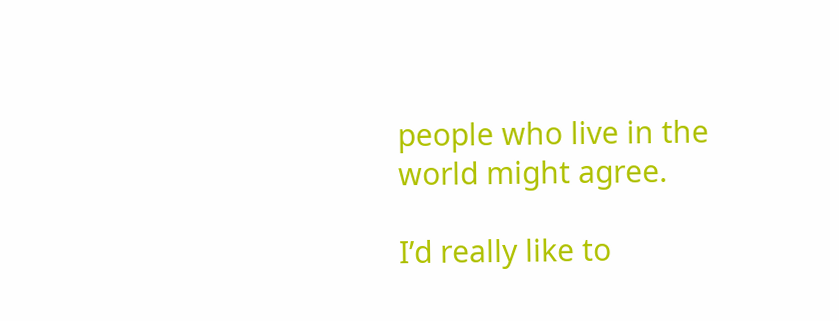people who live in the world might agree.

I’d really like to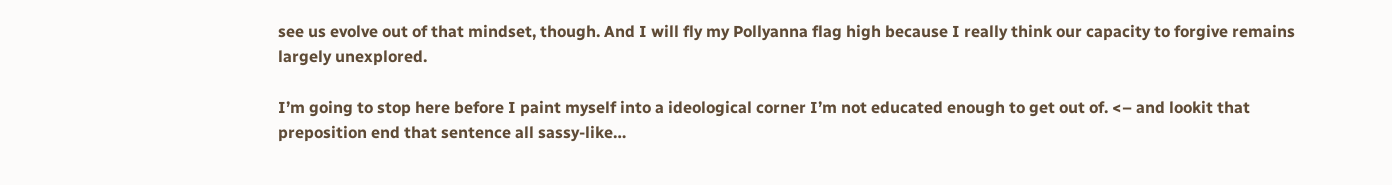see us evolve out of that mindset, though. And I will fly my Pollyanna flag high because I really think our capacity to forgive remains largely unexplored.

I’m going to stop here before I paint myself into a ideological corner I’m not educated enough to get out of. <– and lookit that preposition end that sentence all sassy-like…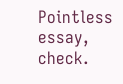Pointless essay, check.